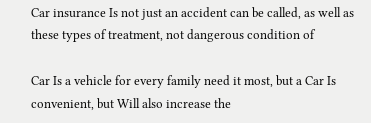Car insurance Is not just an accident can be called, as well as these types of treatment, not dangerous condition of

Car Is a vehicle for every family need it most, but a Car Is convenient, but Will also increase the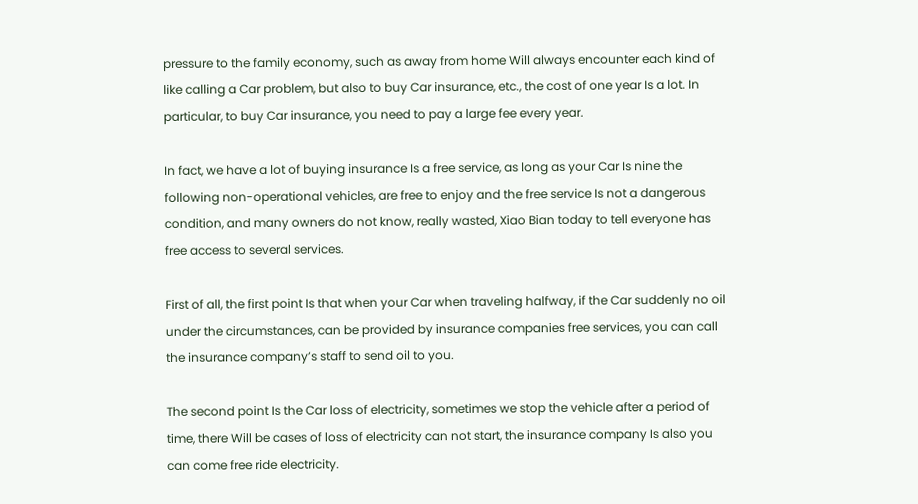pressure to the family economy, such as away from home Will always encounter each kind of like calling a Car problem, but also to buy Car insurance, etc., the cost of one year Is a lot. In particular, to buy Car insurance, you need to pay a large fee every year.

In fact, we have a lot of buying insurance Is a free service, as long as your Car Is nine the following non-operational vehicles, are free to enjoy and the free service Is not a dangerous condition, and many owners do not know, really wasted, Xiao Bian today to tell everyone has free access to several services.

First of all, the first point Is that when your Car when traveling halfway, if the Car suddenly no oil under the circumstances, can be provided by insurance companies free services, you can call the insurance company’s staff to send oil to you.

The second point Is the Car loss of electricity, sometimes we stop the vehicle after a period of time, there Will be cases of loss of electricity can not start, the insurance company Is also you can come free ride electricity.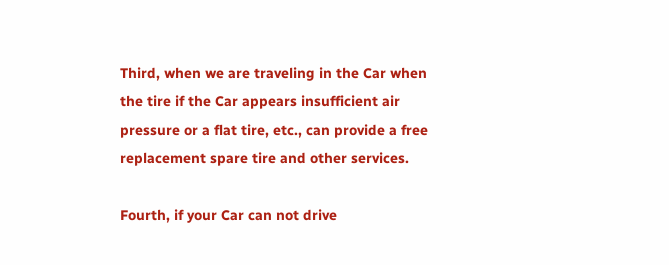Third, when we are traveling in the Car when the tire if the Car appears insufficient air pressure or a flat tire, etc., can provide a free replacement spare tire and other services.

Fourth, if your Car can not drive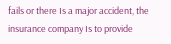fails or there Is a major accident, the insurance company Is to provide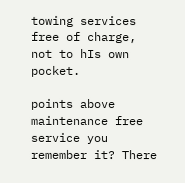towing services free of charge, not to hIs own pocket.

points above maintenance free service you remember it? There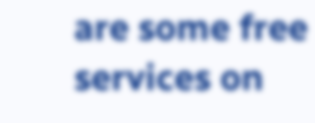are some free services on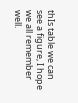thIs table we can see a figure, I hope we all remember well.